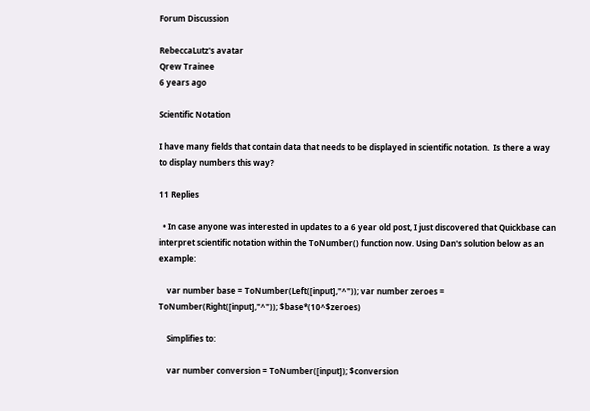Forum Discussion

RebeccaLutz's avatar
Qrew Trainee
6 years ago

Scientific Notation

I have many fields that contain data that needs to be displayed in scientific notation.  Is there a way to display numbers this way?

11 Replies

  • In case anyone was interested in updates to a 6 year old post, I just discovered that Quickbase can interpret scientific notation within the ToNumber() function now. Using Dan's solution below as an example:

    var number base = ToNumber(Left([input],"^")); var number zeroes = ToNumber(Right([input],"^")); $base*(10^$zeroes)

    Simplifies to:

    var number conversion = ToNumber([input]); $conversion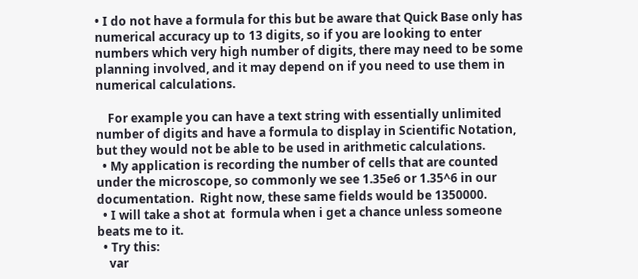• I do not have a formula for this but be aware that Quick Base only has numerical accuracy up to 13 digits, so if you are looking to enter numbers which very high number of digits, there may need to be some planning involved, and it may depend on if you need to use them in numerical calculations.

    For example you can have a text string with essentially unlimited number of digits and have a formula to display in Scientific Notation, but they would not be able to be used in arithmetic calculations.
  • My application is recording the number of cells that are counted under the microscope, so commonly we see 1.35e6 or 1.35^6 in our documentation.  Right now, these same fields would be 1350000.
  • I will take a shot at  formula when i get a chance unless someone beats me to it.
  • Try this:
    var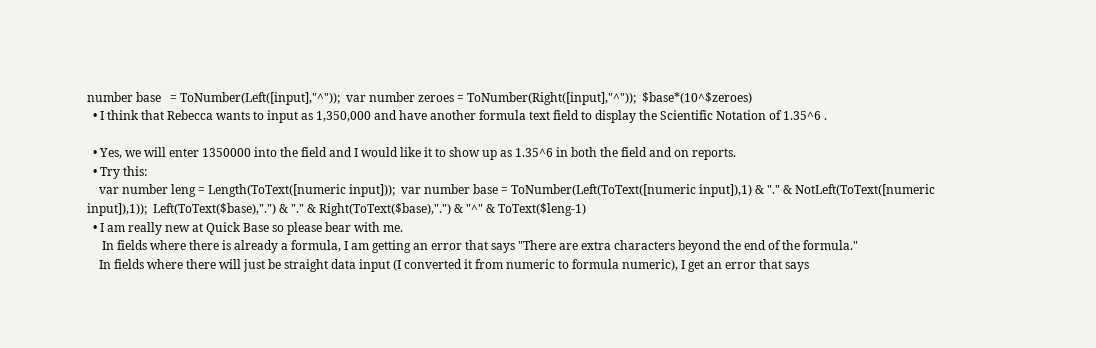number base   = ToNumber(Left([input],"^"));  var number zeroes = ToNumber(Right([input],"^"));  $base*(10^$zeroes)
  • I think that Rebecca wants to input as 1,350,000 and have another formula text field to display the Scientific Notation of 1.35^6 .

  • Yes, we will enter 1350000 into the field and I would like it to show up as 1.35^6 in both the field and on reports.
  • Try this:
    var number leng = Length(ToText([numeric input]));  var number base = ToNumber(Left(ToText([numeric input]),1) & "." & NotLeft(ToText([numeric input]),1));  Left(ToText($base),".") & "." & Right(ToText($base),".") & "^" & ToText($leng-1)
  • I am really new at Quick Base so please bear with me.
     In fields where there is already a formula, I am getting an error that says "There are extra characters beyond the end of the formula."
    In fields where there will just be straight data input (I converted it from numeric to formula numeric), I get an error that says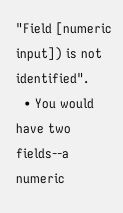"Field [numeric input]) is not identified".
  • You would have two fields--a numeric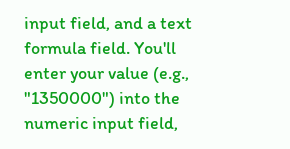input field, and a text formula field. You'll enter your value (e.g., "1350000") into the numeric input field,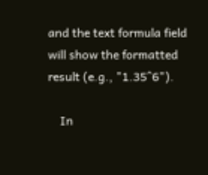and the text formula field will show the formatted result (e.g., "1.35^6").

    In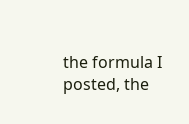the formula I posted, the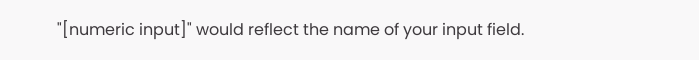"[numeric input]" would reflect the name of your input field.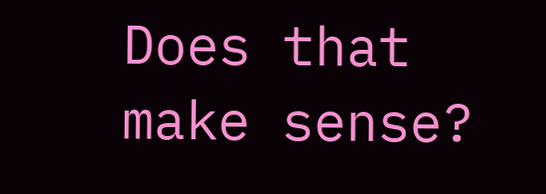Does that make sense?